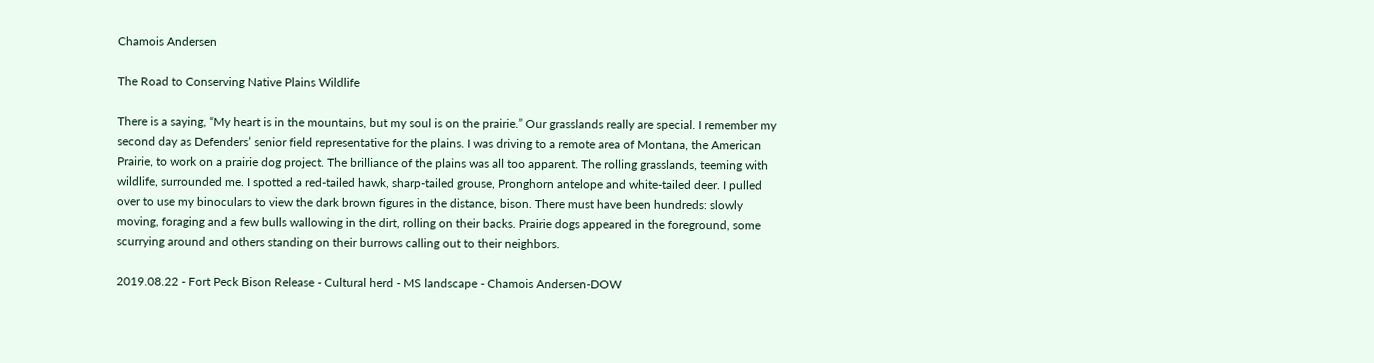Chamois Andersen

The Road to Conserving Native Plains Wildlife

There is a saying, “My heart is in the mountains, but my soul is on the prairie.” Our grasslands really are special. I remember my second day as Defenders’ senior field representative for the plains. I was driving to a remote area of Montana, the American Prairie, to work on a prairie dog project. The brilliance of the plains was all too apparent. The rolling grasslands, teeming with wildlife, surrounded me. I spotted a red-tailed hawk, sharp-tailed grouse, Pronghorn antelope and white-tailed deer. I pulled over to use my binoculars to view the dark brown figures in the distance, bison. There must have been hundreds: slowly moving, foraging and a few bulls wallowing in the dirt, rolling on their backs. Prairie dogs appeared in the foreground, some scurrying around and others standing on their burrows calling out to their neighbors.

2019.08.22 - Fort Peck Bison Release - Cultural herd - MS landscape - Chamois Andersen-DOW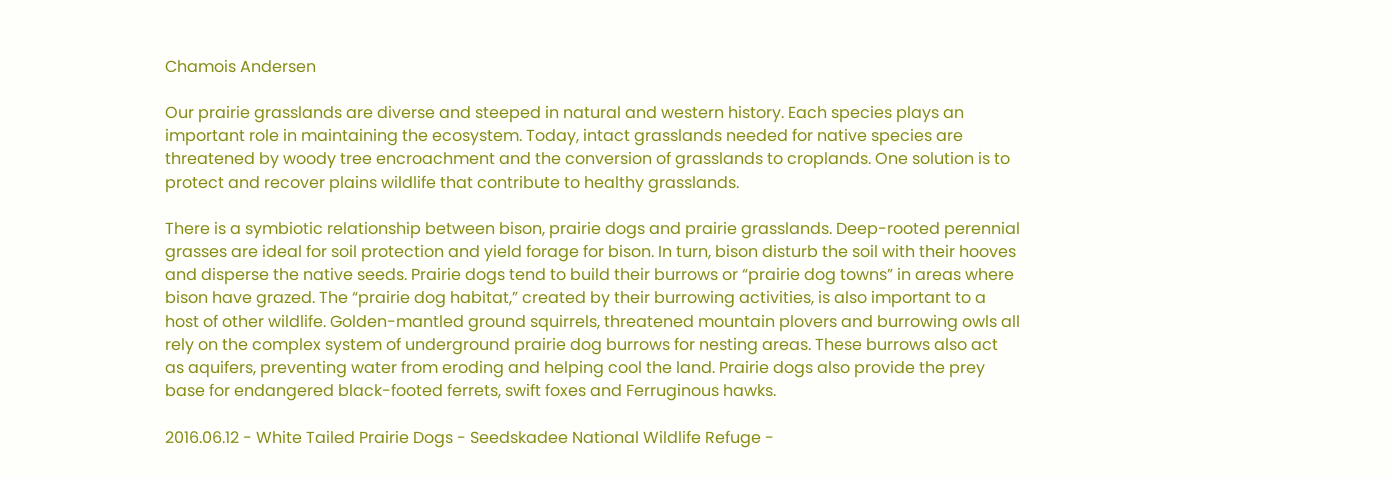Chamois Andersen

Our prairie grasslands are diverse and steeped in natural and western history. Each species plays an important role in maintaining the ecosystem. Today, intact grasslands needed for native species are threatened by woody tree encroachment and the conversion of grasslands to croplands. One solution is to protect and recover plains wildlife that contribute to healthy grasslands.

There is a symbiotic relationship between bison, prairie dogs and prairie grasslands. Deep-rooted perennial grasses are ideal for soil protection and yield forage for bison. In turn, bison disturb the soil with their hooves and disperse the native seeds. Prairie dogs tend to build their burrows or “prairie dog towns” in areas where bison have grazed. The “prairie dog habitat,” created by their burrowing activities, is also important to a host of other wildlife. Golden-mantled ground squirrels, threatened mountain plovers and burrowing owls all rely on the complex system of underground prairie dog burrows for nesting areas. These burrows also act as aquifers, preventing water from eroding and helping cool the land. Prairie dogs also provide the prey base for endangered black-footed ferrets, swift foxes and Ferruginous hawks.

2016.06.12 - White Tailed Prairie Dogs - Seedskadee National Wildlife Refuge -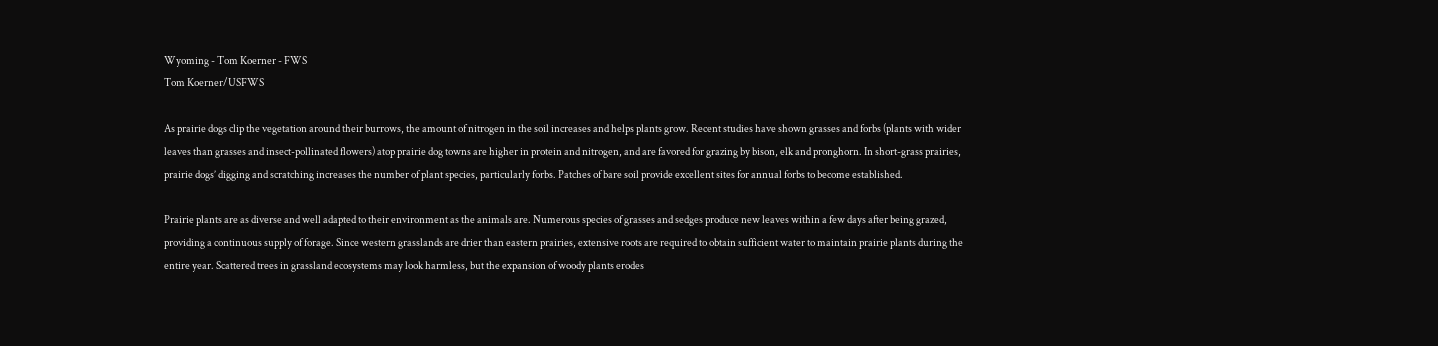Wyoming - Tom Koerner - FWS
Tom Koerner/USFWS

As prairie dogs clip the vegetation around their burrows, the amount of nitrogen in the soil increases and helps plants grow. Recent studies have shown grasses and forbs (plants with wider leaves than grasses and insect-pollinated flowers) atop prairie dog towns are higher in protein and nitrogen, and are favored for grazing by bison, elk and pronghorn. In short-grass prairies, prairie dogs’ digging and scratching increases the number of plant species, particularly forbs. Patches of bare soil provide excellent sites for annual forbs to become established.

Prairie plants are as diverse and well adapted to their environment as the animals are. Numerous species of grasses and sedges produce new leaves within a few days after being grazed, providing a continuous supply of forage. Since western grasslands are drier than eastern prairies, extensive roots are required to obtain sufficient water to maintain prairie plants during the entire year. Scattered trees in grassland ecosystems may look harmless, but the expansion of woody plants erodes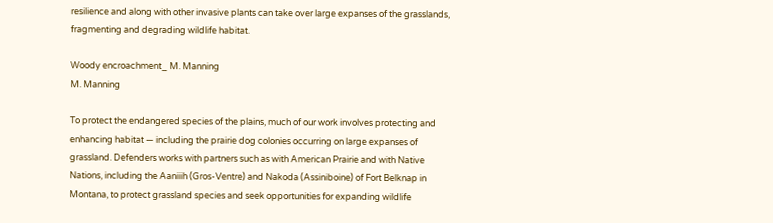resilience and along with other invasive plants can take over large expanses of the grasslands, fragmenting and degrading wildlife habitat.

Woody encroachment_ M. Manning
M. Manning

To protect the endangered species of the plains, much of our work involves protecting and enhancing habitat — including the prairie dog colonies occurring on large expanses of grassland. Defenders works with partners such as with American Prairie and with Native Nations, including the Aaniiih (Gros-Ventre) and Nakoda (Assiniboine) of Fort Belknap in Montana, to protect grassland species and seek opportunities for expanding wildlife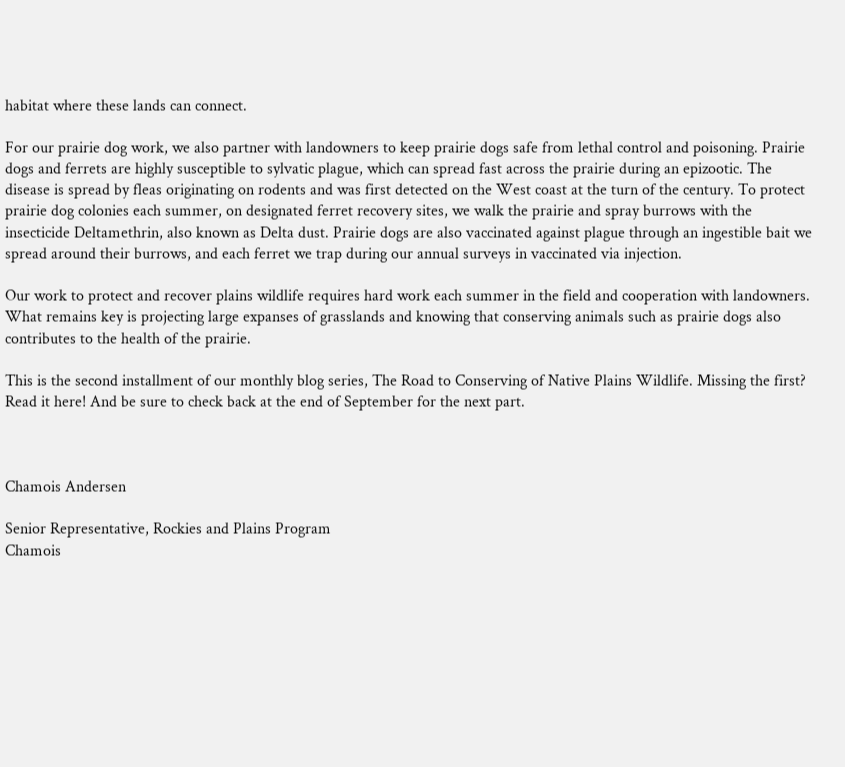habitat where these lands can connect.

For our prairie dog work, we also partner with landowners to keep prairie dogs safe from lethal control and poisoning. Prairie dogs and ferrets are highly susceptible to sylvatic plague, which can spread fast across the prairie during an epizootic. The disease is spread by fleas originating on rodents and was first detected on the West coast at the turn of the century. To protect prairie dog colonies each summer, on designated ferret recovery sites, we walk the prairie and spray burrows with the insecticide Deltamethrin, also known as Delta dust. Prairie dogs are also vaccinated against plague through an ingestible bait we spread around their burrows, and each ferret we trap during our annual surveys in vaccinated via injection.

Our work to protect and recover plains wildlife requires hard work each summer in the field and cooperation with landowners. What remains key is projecting large expanses of grasslands and knowing that conserving animals such as prairie dogs also contributes to the health of the prairie.

This is the second installment of our monthly blog series, The Road to Conserving of Native Plains Wildlife. Missing the first? Read it here! And be sure to check back at the end of September for the next part.



Chamois Andersen

Senior Representative, Rockies and Plains Program
Chamois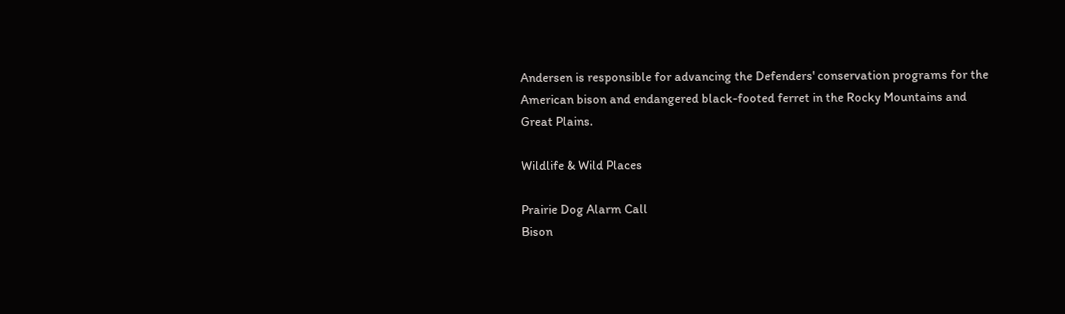Andersen is responsible for advancing the Defenders' conservation programs for the American bison and endangered black-footed ferret in the Rocky Mountains and Great Plains.

Wildlife & Wild Places

Prairie Dog Alarm Call
Bison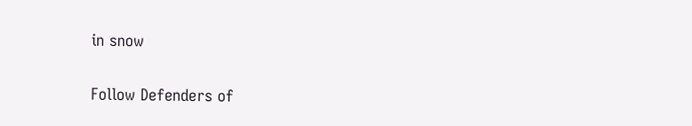in snow

Follow Defenders of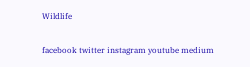Wildlife

facebook twitter instagram youtube medium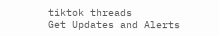tiktok threads
Get Updates and Alerts